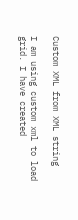Custom XML from XML string

I am using custom xml to load grid. I have created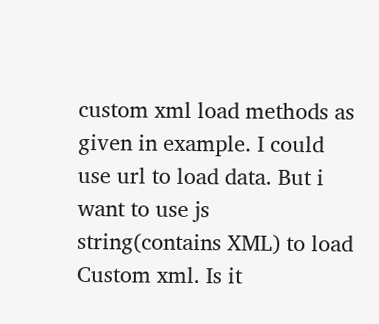custom xml load methods as given in example. I could use url to load data. But i want to use js string(contains XML) to load Custom xml. Is it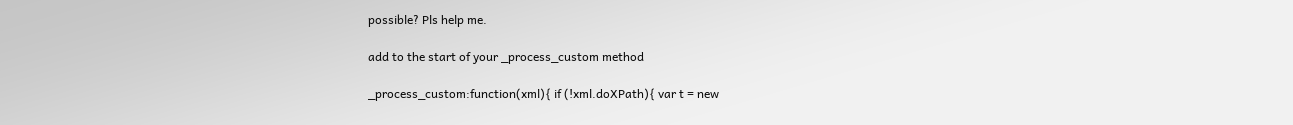possible? Pls help me.

add to the start of your _process_custom method

_process_custom:function(xml){ if (!xml.doXPath){ var t = new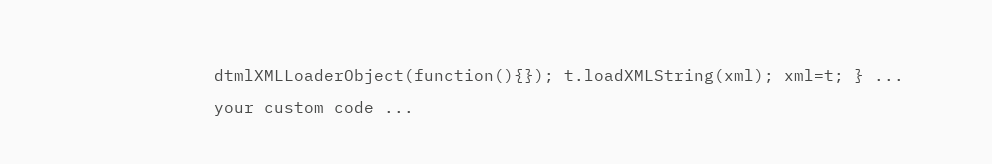dtmlXMLLoaderObject(function(){}); t.loadXMLString(xml); xml=t; } ... your custom code ...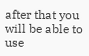after that you will be able to use